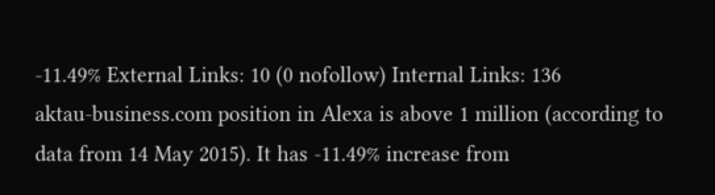-11.49% External Links: 10 (0 nofollow) Internal Links: 136
aktau-business.com position in Alexa is above 1 million (according to data from 14 May 2015). It has -11.49% increase from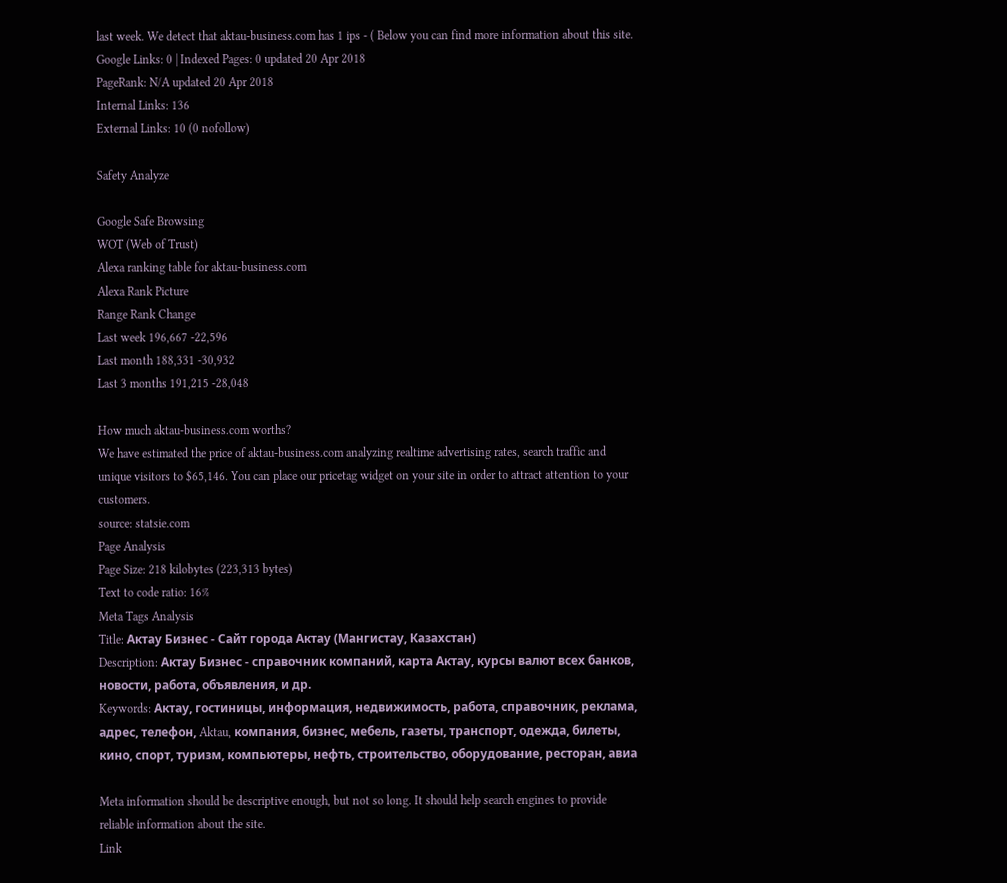last week. We detect that aktau-business.com has 1 ips - ( Below you can find more information about this site.
Google Links: 0 | Indexed Pages: 0 updated 20 Apr 2018
PageRank: N/A updated 20 Apr 2018
Internal Links: 136
External Links: 10 (0 nofollow)

Safety Analyze

Google Safe Browsing
WOT (Web of Trust)
Alexa ranking table for aktau-business.com
Alexa Rank Picture
Range Rank Change
Last week 196,667 -22,596
Last month 188,331 -30,932
Last 3 months 191,215 -28,048

How much aktau-business.com worths?
We have estimated the price of aktau-business.com analyzing realtime advertising rates, search traffic and unique visitors to $65,146. You can place our pricetag widget on your site in order to attract attention to your customers.
source: statsie.com
Page Analysis
Page Size: 218 kilobytes (223,313 bytes)
Text to code ratio: 16%
Meta Tags Analysis
Title: Актау Бизнес - Сайт города Актау (Мангистау, Казахстан)
Description: Актау Бизнес - справочник компаний, карта Актау, курсы валют всех банков, новости, работа, объявления, и др.
Keywords: Актау, гостиницы, информация, недвижимость, работа, справочник, реклама, адрес, телефон, Aktau, компания, бизнес, мебель, газеты, транспорт, одежда, билеты, кино, спорт, туризм, компьютеры, нефть, строительство, оборудование, ресторан, авиа

Meta information should be descriptive enough, but not so long. It should help search engines to provide reliable information about the site.
Link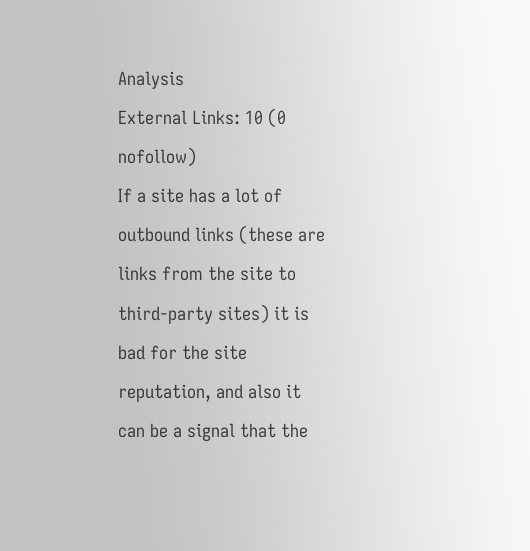Analysis
External Links: 10 (0 nofollow)
If a site has a lot of outbound links (these are links from the site to third-party sites) it is bad for the site reputation, and also it can be a signal that the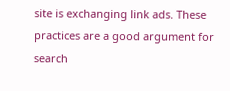site is exchanging link ads. These practices are a good argument for search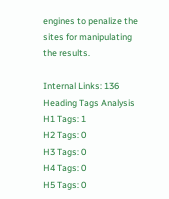engines to penalize the sites for manipulating the results.

Internal Links: 136
Heading Tags Analysis
H1 Tags: 1
H2 Tags: 0
H3 Tags: 0
H4 Tags: 0
H5 Tags: 0